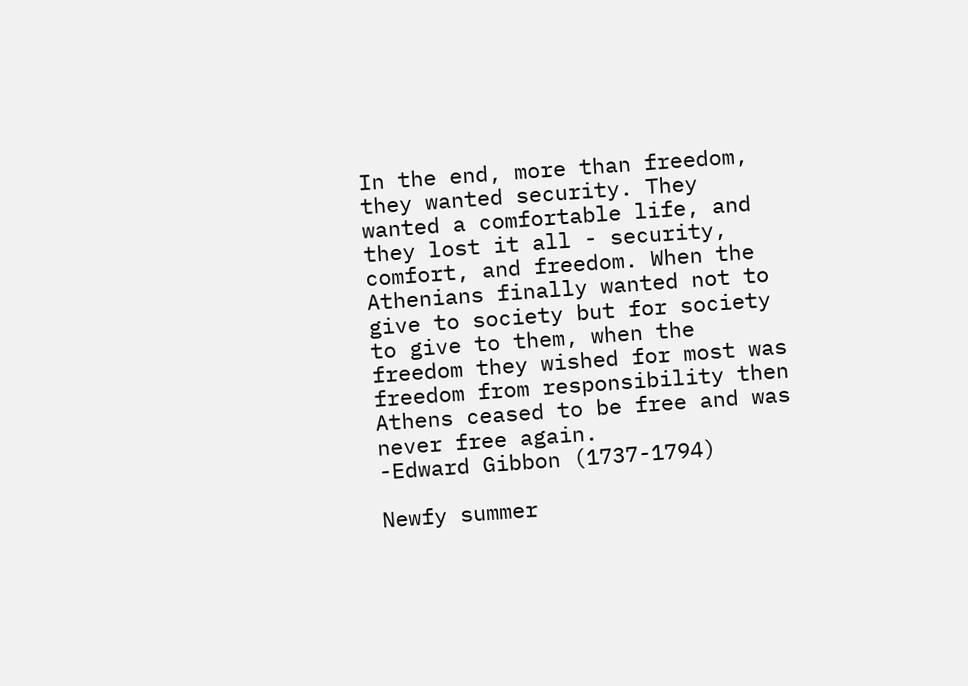In the end, more than freedom, they wanted security. They wanted a comfortable life, and they lost it all - security, comfort, and freedom. When the Athenians finally wanted not to give to society but for society to give to them, when the freedom they wished for most was freedom from responsibility then Athens ceased to be free and was never free again.
-Edward Gibbon (1737-1794)

Newfy summer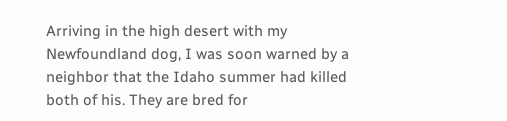Arriving in the high desert with my Newfoundland dog, I was soon warned by a neighbor that the Idaho summer had killed both of his. They are bred for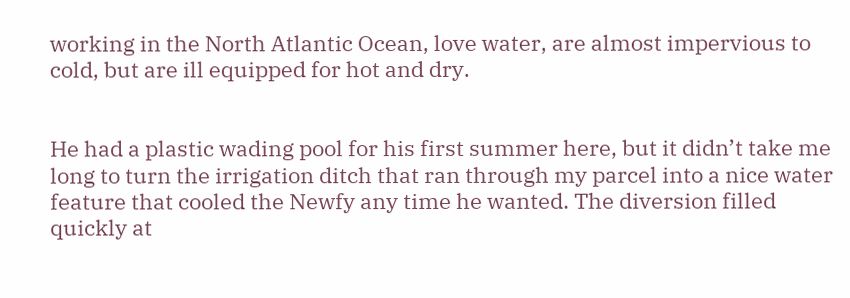working in the North Atlantic Ocean, love water, are almost impervious to cold, but are ill equipped for hot and dry.


He had a plastic wading pool for his first summer here, but it didn’t take me long to turn the irrigation ditch that ran through my parcel into a nice water feature that cooled the Newfy any time he wanted. The diversion filled quickly at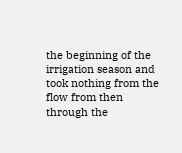the beginning of the irrigation season and took nothing from the flow from then through the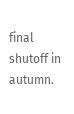final shutoff in autumn.